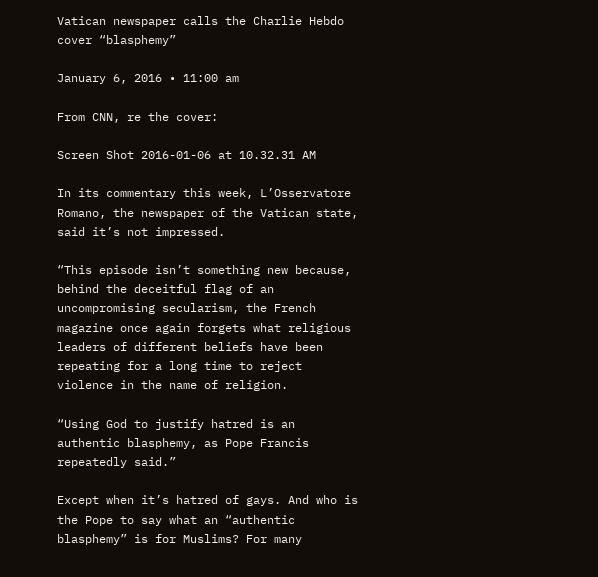Vatican newspaper calls the Charlie Hebdo cover “blasphemy”

January 6, 2016 • 11:00 am

From CNN, re the cover:

Screen Shot 2016-01-06 at 10.32.31 AM

In its commentary this week, L’Osservatore Romano, the newspaper of the Vatican state, said it’s not impressed.

“This episode isn’t something new because, behind the deceitful flag of an uncompromising secularism, the French magazine once again forgets what religious leaders of different beliefs have been repeating for a long time to reject violence in the name of religion.

“Using God to justify hatred is an authentic blasphemy, as Pope Francis repeatedly said.”

Except when it’s hatred of gays. And who is the Pope to say what an “authentic blasphemy” is for Muslims? For many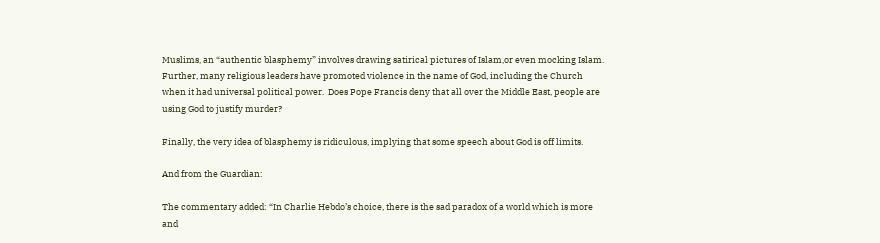Muslims, an “authentic blasphemy” involves drawing satirical pictures of Islam,or even mocking Islam. Further, many religious leaders have promoted violence in the name of God, including the Church when it had universal political power.  Does Pope Francis deny that all over the Middle East, people are using God to justify murder?

Finally, the very idea of blasphemy is ridiculous, implying that some speech about God is off limits.

And from the Guardian:

The commentary added: “In Charlie Hebdo’s choice, there is the sad paradox of a world which is more and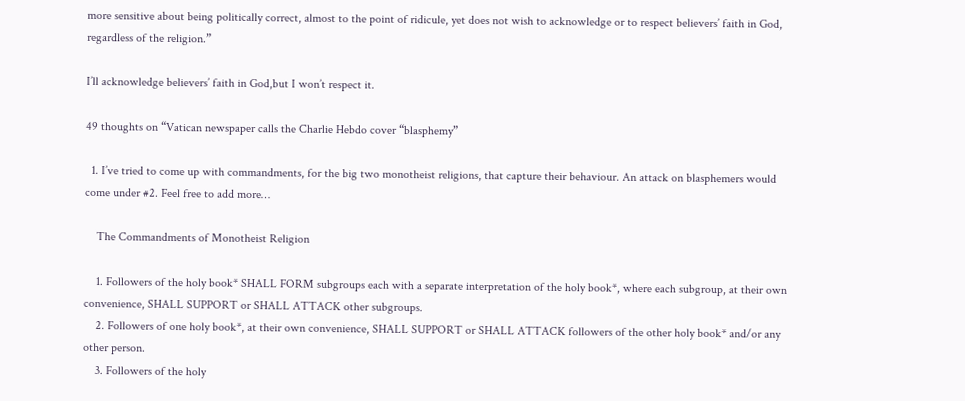more sensitive about being politically correct, almost to the point of ridicule, yet does not wish to acknowledge or to respect believers’ faith in God, regardless of the religion.”

I’ll acknowledge believers’ faith in God,but I won’t respect it.

49 thoughts on “Vatican newspaper calls the Charlie Hebdo cover “blasphemy”

  1. I’ve tried to come up with commandments, for the big two monotheist religions, that capture their behaviour. An attack on blasphemers would come under #2. Feel free to add more…

    The Commandments of Monotheist Religion

    1. Followers of the holy book* SHALL FORM subgroups each with a separate interpretation of the holy book*, where each subgroup, at their own convenience, SHALL SUPPORT or SHALL ATTACK other subgroups.
    2. Followers of one holy book*, at their own convenience, SHALL SUPPORT or SHALL ATTACK followers of the other holy book* and/or any other person.
    3. Followers of the holy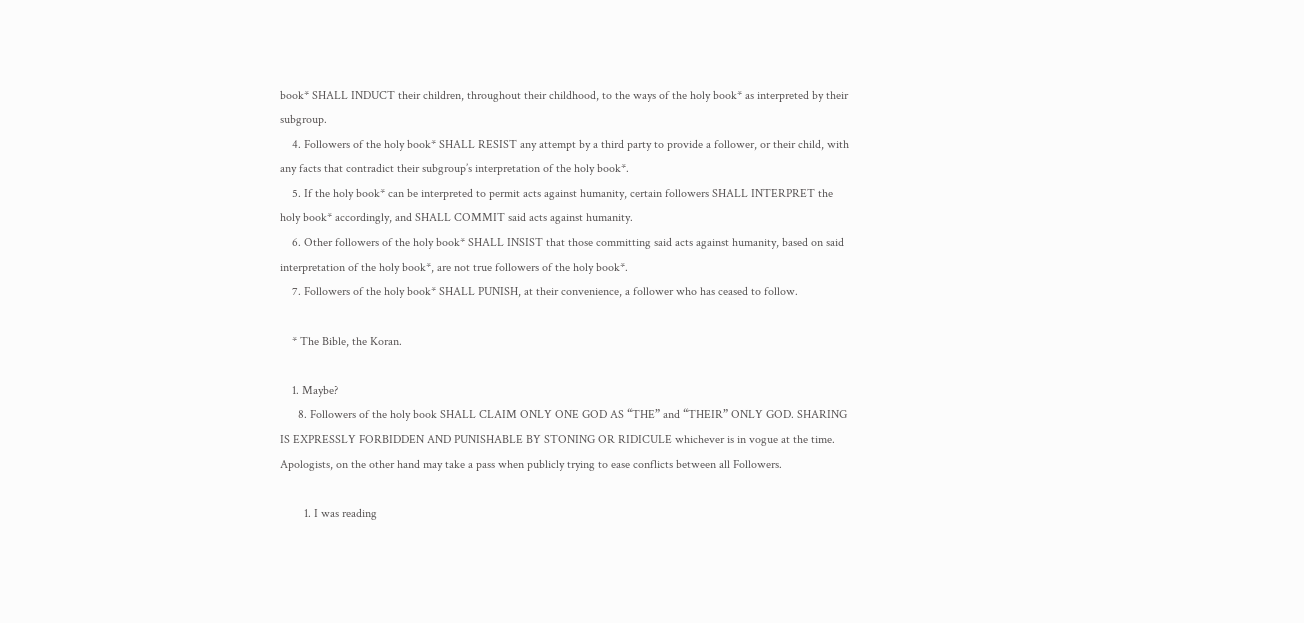book* SHALL INDUCT their children, throughout their childhood, to the ways of the holy book* as interpreted by their subgroup.
    4. Followers of the holy book* SHALL RESIST any attempt by a third party to provide a follower, or their child, with any facts that contradict their subgroup’s interpretation of the holy book*.
    5. If the holy book* can be interpreted to permit acts against humanity, certain followers SHALL INTERPRET the holy book* accordingly, and SHALL COMMIT said acts against humanity.
    6. Other followers of the holy book* SHALL INSIST that those committing said acts against humanity, based on said interpretation of the holy book*, are not true followers of the holy book*.
    7. Followers of the holy book* SHALL PUNISH, at their convenience, a follower who has ceased to follow.

    * The Bible, the Koran.

    1. Maybe?
      8. Followers of the holy book SHALL CLAIM ONLY ONE GOD AS “THE” and “THEIR” ONLY GOD. SHARING IS EXPRESSLY FORBIDDEN AND PUNISHABLE BY STONING OR RIDICULE whichever is in vogue at the time. Apologists, on the other hand may take a pass when publicly trying to ease conflicts between all Followers.

        1. I was reading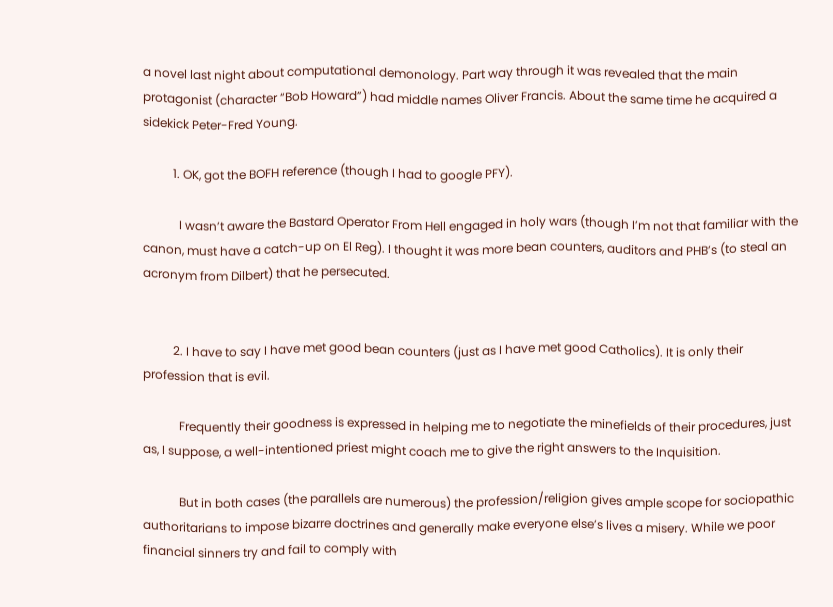a novel last night about computational demonology. Part way through it was revealed that the main protagonist (character “Bob Howard”) had middle names Oliver Francis. About the same time he acquired a sidekick Peter-Fred Young.

          1. OK, got the BOFH reference (though I had to google PFY).

            I wasn’t aware the Bastard Operator From Hell engaged in holy wars (though I’m not that familiar with the canon, must have a catch-up on El Reg). I thought it was more bean counters, auditors and PHB’s (to steal an acronym from Dilbert) that he persecuted.


          2. I have to say I have met good bean counters (just as I have met good Catholics). It is only their profession that is evil.

            Frequently their goodness is expressed in helping me to negotiate the minefields of their procedures, just as, I suppose, a well-intentioned priest might coach me to give the right answers to the Inquisition.

            But in both cases (the parallels are numerous) the profession/religion gives ample scope for sociopathic authoritarians to impose bizarre doctrines and generally make everyone else’s lives a misery. While we poor financial sinners try and fail to comply with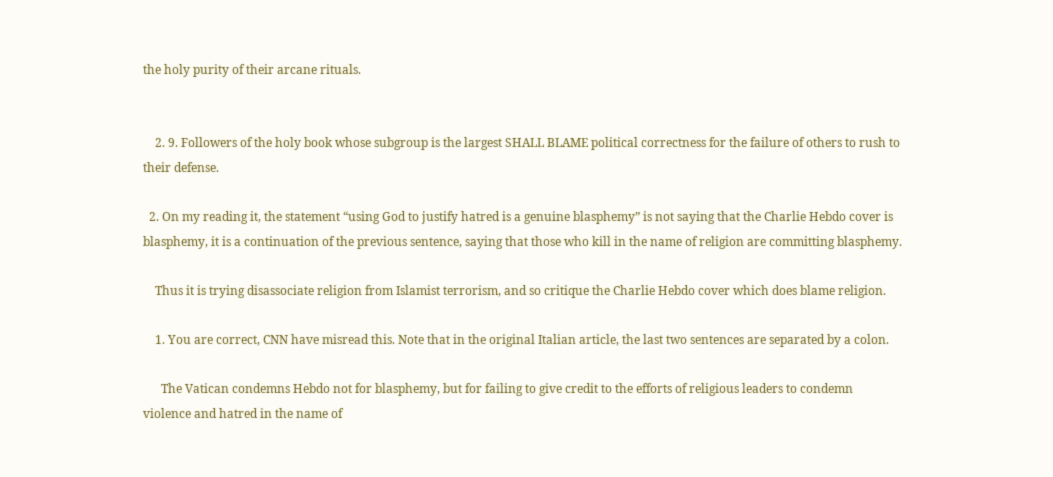the holy purity of their arcane rituals.


    2. 9. Followers of the holy book whose subgroup is the largest SHALL BLAME political correctness for the failure of others to rush to their defense.

  2. On my reading it, the statement “using God to justify hatred is a genuine blasphemy” is not saying that the Charlie Hebdo cover is blasphemy, it is a continuation of the previous sentence, saying that those who kill in the name of religion are committing blasphemy.

    Thus it is trying disassociate religion from Islamist terrorism, and so critique the Charlie Hebdo cover which does blame religion.

    1. You are correct, CNN have misread this. Note that in the original Italian article, the last two sentences are separated by a colon.

      The Vatican condemns Hebdo not for blasphemy, but for failing to give credit to the efforts of religious leaders to condemn violence and hatred in the name of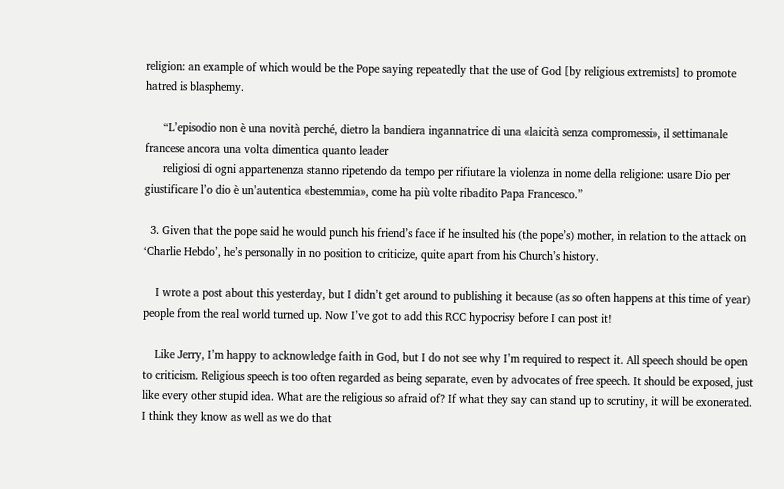religion: an example of which would be the Pope saying repeatedly that the use of God [by religious extremists] to promote hatred is blasphemy.

      “L’episodio non è una novità perché, dietro la bandiera ingannatrice di una «laicità senza compromessi», il settimanale francese ancora una volta dimentica quanto leader
      religiosi di ogni appartenenza stanno ripetendo da tempo per rifiutare la violenza in nome della religione: usare Dio per giustificare l’o dio è un’autentica «bestemmia», come ha più volte ribadito Papa Francesco.”

  3. Given that the pope said he would punch his friend’s face if he insulted his (the pope’s) mother, in relation to the attack on ‘Charlie Hebdo’, he’s personally in no position to criticize, quite apart from his Church’s history.

    I wrote a post about this yesterday, but I didn’t get around to publishing it because (as so often happens at this time of year) people from the real world turned up. Now I’ve got to add this RCC hypocrisy before I can post it!

    Like Jerry, I’m happy to acknowledge faith in God, but I do not see why I’m required to respect it. All speech should be open to criticism. Religious speech is too often regarded as being separate, even by advocates of free speech. It should be exposed, just like every other stupid idea. What are the religious so afraid of? If what they say can stand up to scrutiny, it will be exonerated. I think they know as well as we do that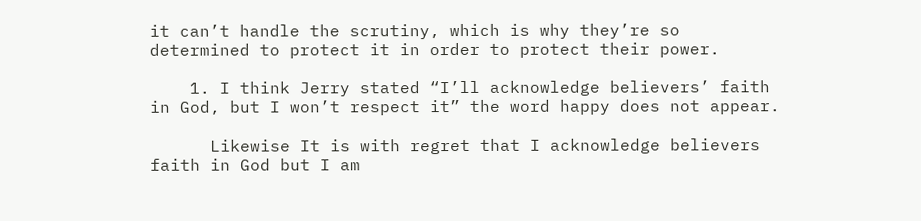it can’t handle the scrutiny, which is why they’re so determined to protect it in order to protect their power.

    1. I think Jerry stated “I’ll acknowledge believers’ faith in God, but I won’t respect it” the word happy does not appear.

      Likewise It is with regret that I acknowledge believers faith in God but I am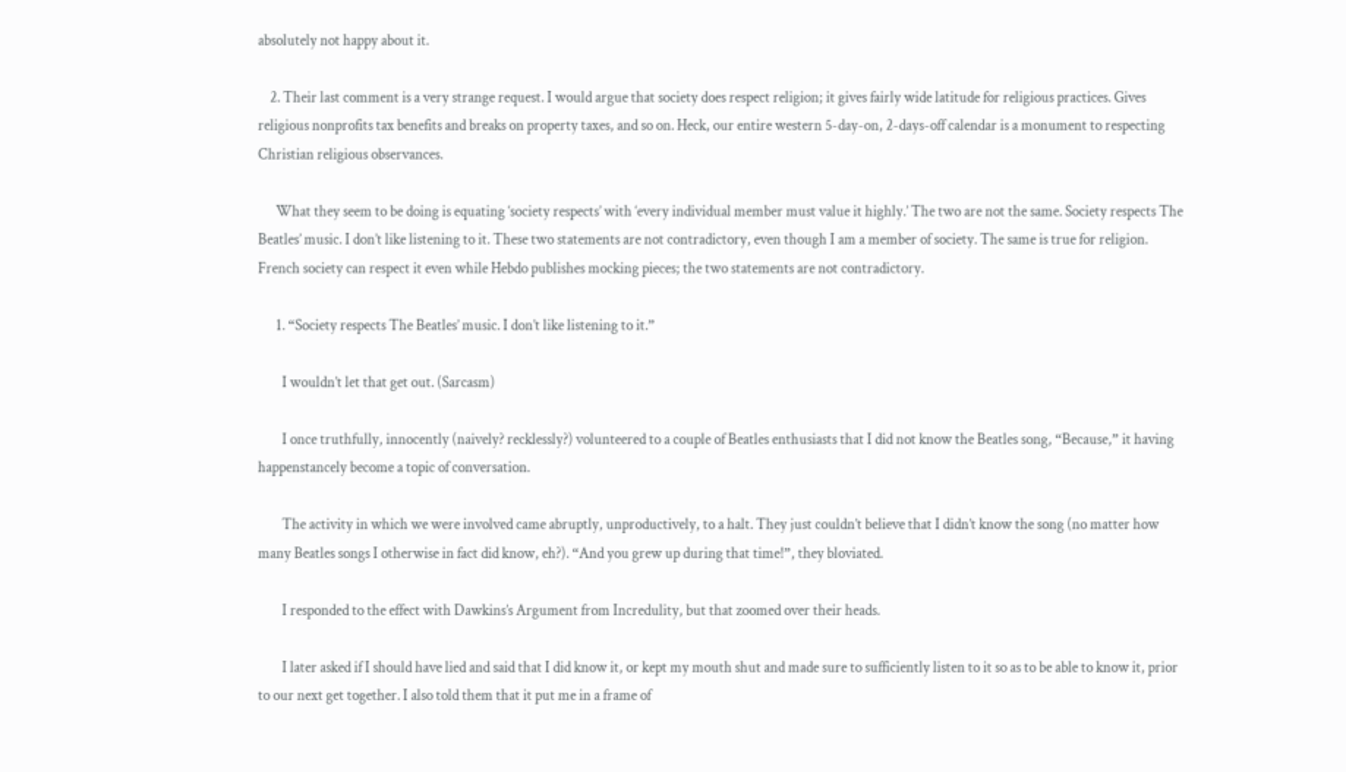absolutely not happy about it.

    2. Their last comment is a very strange request. I would argue that society does respect religion; it gives fairly wide latitude for religious practices. Gives religious nonprofits tax benefits and breaks on property taxes, and so on. Heck, our entire western 5-day-on, 2-days-off calendar is a monument to respecting Christian religious observances.

      What they seem to be doing is equating ‘society respects’ with ‘every individual member must value it highly.’ The two are not the same. Society respects The Beatles’ music. I don’t like listening to it. These two statements are not contradictory, even though I am a member of society. The same is true for religion. French society can respect it even while Hebdo publishes mocking pieces; the two statements are not contradictory.

      1. “Society respects The Beatles’ music. I don’t like listening to it.”

        I wouldn’t let that get out. (Sarcasm)

        I once truthfully, innocently (naively? recklessly?) volunteered to a couple of Beatles enthusiasts that I did not know the Beatles song, “Because,” it having happenstancely become a topic of conversation.

        The activity in which we were involved came abruptly, unproductively, to a halt. They just couldn’t believe that I didn’t know the song (no matter how many Beatles songs I otherwise in fact did know, eh?). “And you grew up during that time!”, they bloviated.

        I responded to the effect with Dawkins’s Argument from Incredulity, but that zoomed over their heads.

        I later asked if I should have lied and said that I did know it, or kept my mouth shut and made sure to sufficiently listen to it so as to be able to know it, prior to our next get together. I also told them that it put me in a frame of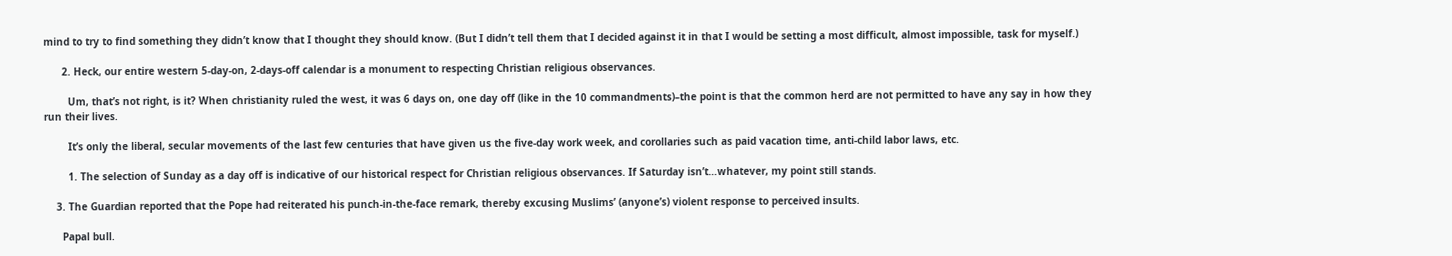mind to try to find something they didn’t know that I thought they should know. (But I didn’t tell them that I decided against it in that I would be setting a most difficult, almost impossible, task for myself.)

      2. Heck, our entire western 5-day-on, 2-days-off calendar is a monument to respecting Christian religious observances.

        Um, that’s not right, is it? When christianity ruled the west, it was 6 days on, one day off (like in the 10 commandments)–the point is that the common herd are not permitted to have any say in how they run their lives.

        It’s only the liberal, secular movements of the last few centuries that have given us the five-day work week, and corollaries such as paid vacation time, anti-child labor laws, etc.

        1. The selection of Sunday as a day off is indicative of our historical respect for Christian religious observances. If Saturday isn’t…whatever, my point still stands.

    3. The Guardian reported that the Pope had reiterated his punch-in-the-face remark, thereby excusing Muslims’ (anyone’s) violent response to perceived insults.

      Papal bull.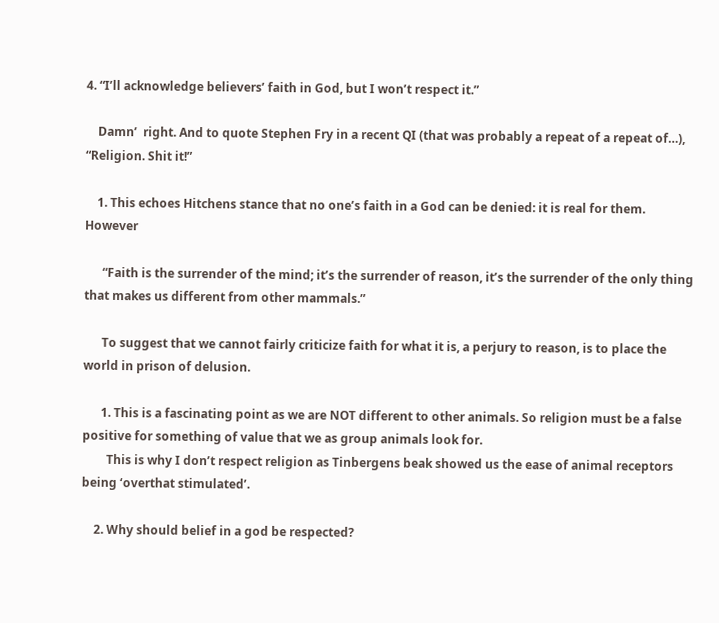4. “I’ll acknowledge believers’ faith in God, but I won’t respect it.”

    Damn’  right. And to quote Stephen Fry in a recent QI (that was probably a repeat of a repeat of…), “Religion. Shit it!”

    1. This echoes Hitchens stance that no one’s faith in a God can be denied: it is real for them. However

      “Faith is the surrender of the mind; it’s the surrender of reason, it’s the surrender of the only thing that makes us different from other mammals.”

      To suggest that we cannot fairly criticize faith for what it is, a perjury to reason, is to place the world in prison of delusion.

      1. This is a fascinating point as we are NOT different to other animals. So religion must be a false positive for something of value that we as group animals look for.
        This is why I don’t respect religion as Tinbergens beak showed us the ease of animal receptors being ‘overthat stimulated’.

    2. Why should belief in a god be respected?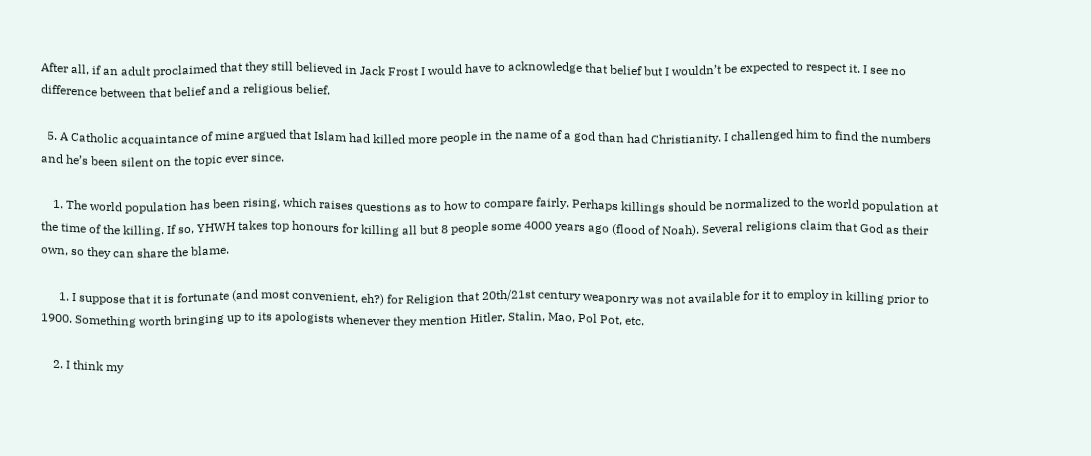After all, if an adult proclaimed that they still believed in Jack Frost I would have to acknowledge that belief but I wouldn’t be expected to respect it. I see no difference between that belief and a religious belief.

  5. A Catholic acquaintance of mine argued that Islam had killed more people in the name of a god than had Christianity. I challenged him to find the numbers and he’s been silent on the topic ever since.

    1. The world population has been rising, which raises questions as to how to compare fairly. Perhaps killings should be normalized to the world population at the time of the killing. If so, YHWH takes top honours for killing all but 8 people some 4000 years ago (flood of Noah). Several religions claim that God as their own, so they can share the blame.

      1. I suppose that it is fortunate (and most convenient, eh?) for Religion that 20th/21st century weaponry was not available for it to employ in killing prior to 1900. Something worth bringing up to its apologists whenever they mention Hitler, Stalin, Mao, Pol Pot, etc.

    2. I think my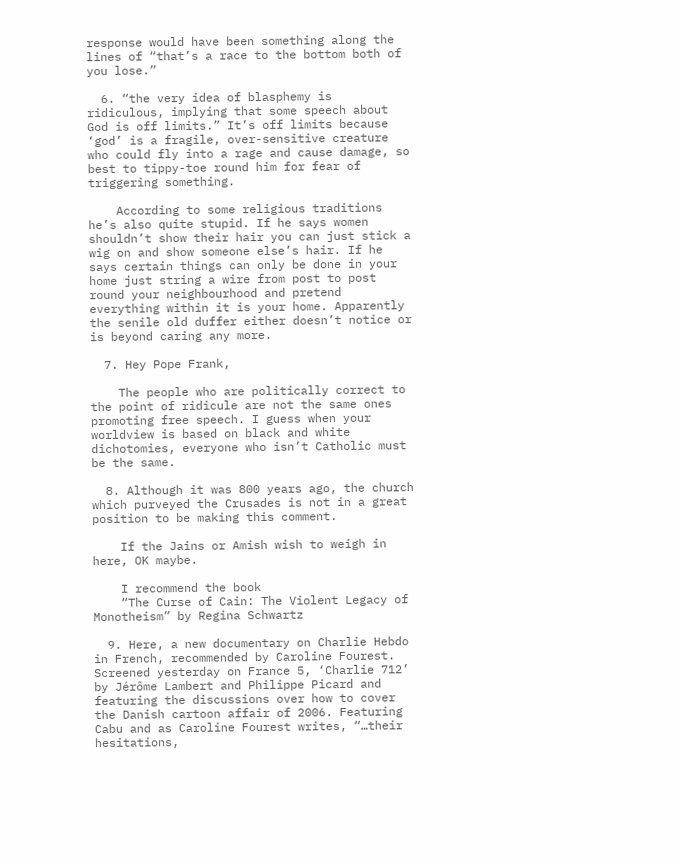response would have been something along the lines of “that’s a race to the bottom both of you lose.”

  6. “the very idea of blasphemy is ridiculous, implying that some speech about God is off limits.” It’s off limits because ‘god’ is a fragile, over-sensitive creature who could fly into a rage and cause damage, so best to tippy-toe round him for fear of triggering something.

    According to some religious traditions he’s also quite stupid. If he says women shouldn’t show their hair you can just stick a wig on and show someone else’s hair. If he says certain things can only be done in your home just string a wire from post to post round your neighbourhood and pretend everything within it is your home. Apparently the senile old duffer either doesn’t notice or is beyond caring any more.

  7. Hey Pope Frank,

    The people who are politically correct to the point of ridicule are not the same ones promoting free speech. I guess when your worldview is based on black and white dichotomies, everyone who isn’t Catholic must be the same.

  8. Although it was 800 years ago, the church which purveyed the Crusades is not in a great position to be making this comment.

    If the Jains or Amish wish to weigh in here, OK maybe.

    I recommend the book
    “The Curse of Cain: The Violent Legacy of Monotheism” by Regina Schwartz

  9. Here, a new documentary on Charlie Hebdo in French, recommended by Caroline Fourest. Screened yesterday on France 5, ‘Charlie 712’ by Jérôme Lambert and Philippe Picard and featuring the discussions over how to cover the Danish cartoon affair of 2006. Featuring Cabu and as Caroline Fourest writes, “…their hesitations,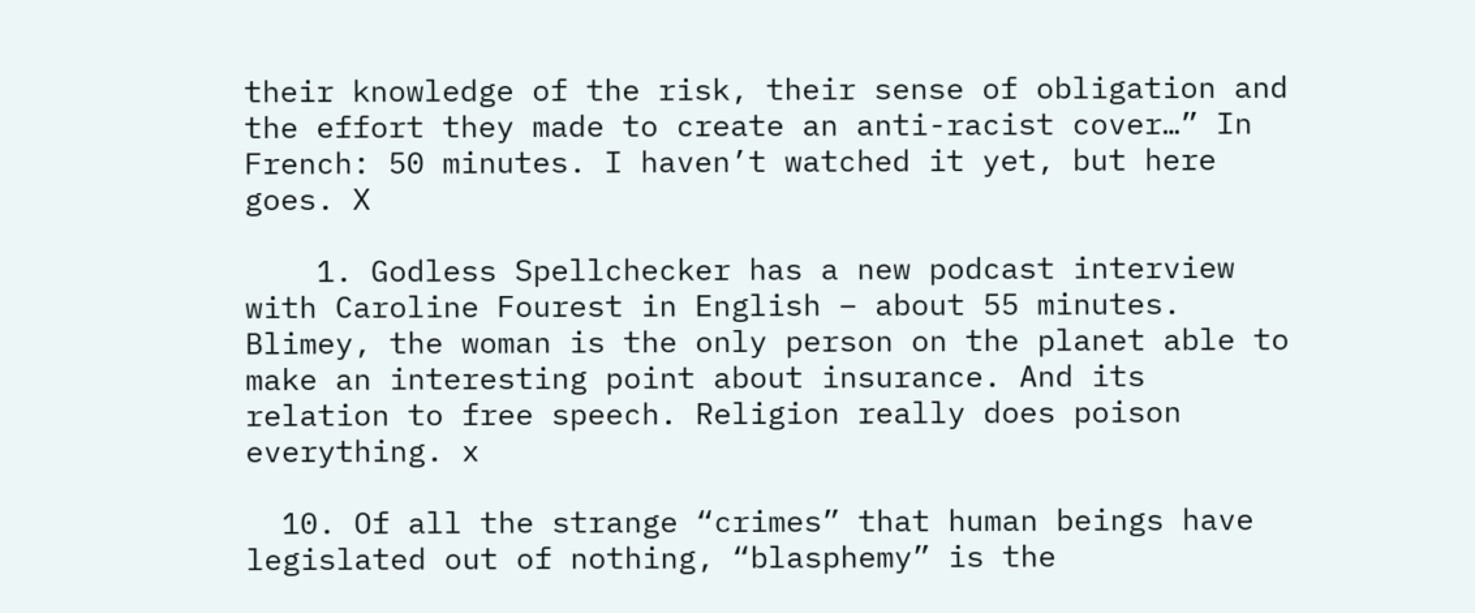their knowledge of the risk, their sense of obligation and the effort they made to create an anti-racist cover…” In French: 50 minutes. I haven’t watched it yet, but here goes. X

    1. Godless Spellchecker has a new podcast interview with Caroline Fourest in English – about 55 minutes. Blimey, the woman is the only person on the planet able to make an interesting point about insurance. And its relation to free speech. Religion really does poison everything. x

  10. Of all the strange “crimes” that human beings have legislated out of nothing, “blasphemy” is the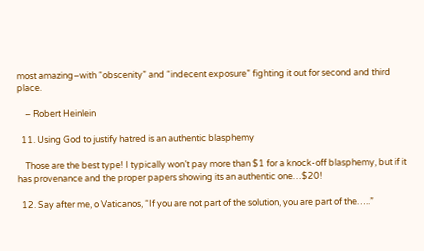most amazing–with “obscenity” and “indecent exposure” fighting it out for second and third place.

    – Robert Heinlein

  11. Using God to justify hatred is an authentic blasphemy

    Those are the best type! I typically won’t pay more than $1 for a knock-off blasphemy, but if it has provenance and the proper papers showing its an authentic one…$20!

  12. Say after me, o Vaticanos, “If you are not part of the solution, you are part of the…..”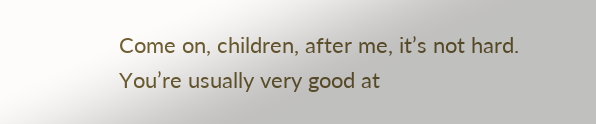Come on, children, after me, it’s not hard. You’re usually very good at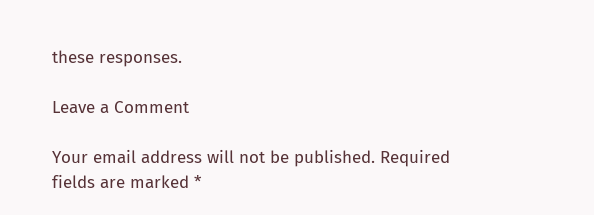these responses.

Leave a Comment

Your email address will not be published. Required fields are marked *